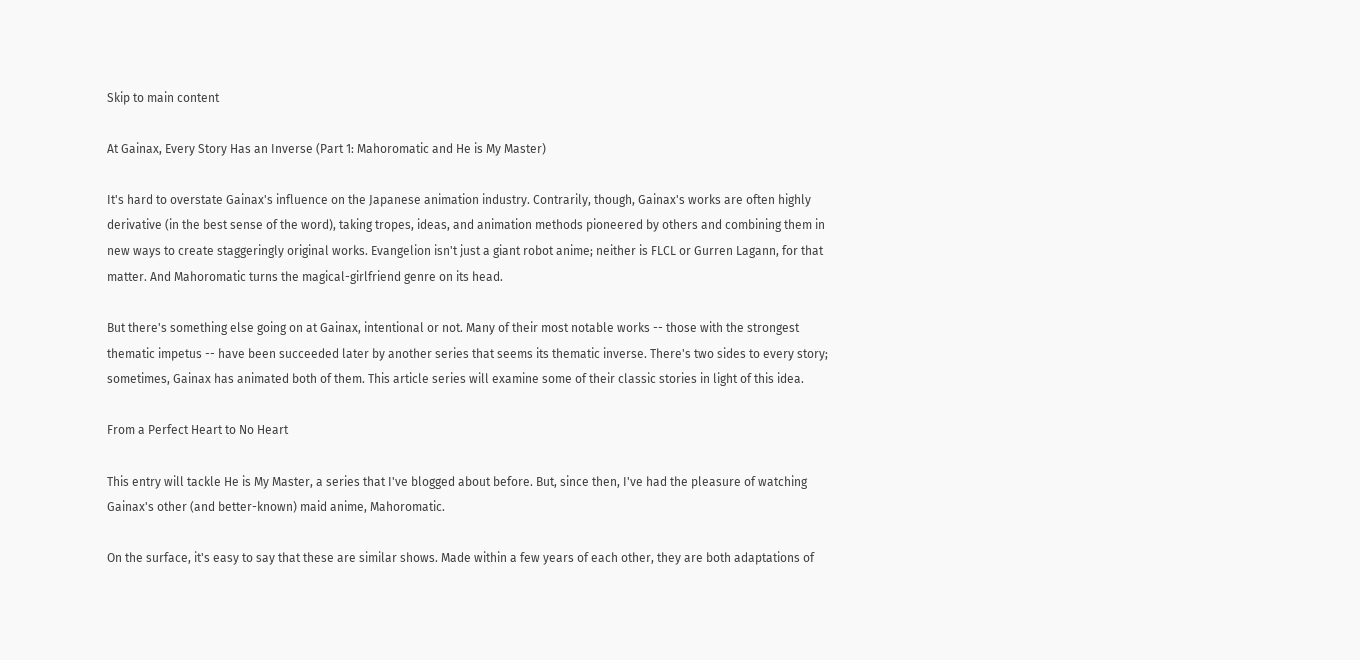Skip to main content

At Gainax, Every Story Has an Inverse (Part 1: Mahoromatic and He is My Master)

It's hard to overstate Gainax's influence on the Japanese animation industry. Contrarily, though, Gainax's works are often highly derivative (in the best sense of the word), taking tropes, ideas, and animation methods pioneered by others and combining them in new ways to create staggeringly original works. Evangelion isn't just a giant robot anime; neither is FLCL or Gurren Lagann, for that matter. And Mahoromatic turns the magical-girlfriend genre on its head.

But there's something else going on at Gainax, intentional or not. Many of their most notable works -- those with the strongest thematic impetus -- have been succeeded later by another series that seems its thematic inverse. There's two sides to every story; sometimes, Gainax has animated both of them. This article series will examine some of their classic stories in light of this idea.

From a Perfect Heart to No Heart

This entry will tackle He is My Master, a series that I've blogged about before. But, since then, I've had the pleasure of watching Gainax's other (and better-known) maid anime, Mahoromatic.

On the surface, it's easy to say that these are similar shows. Made within a few years of each other, they are both adaptations of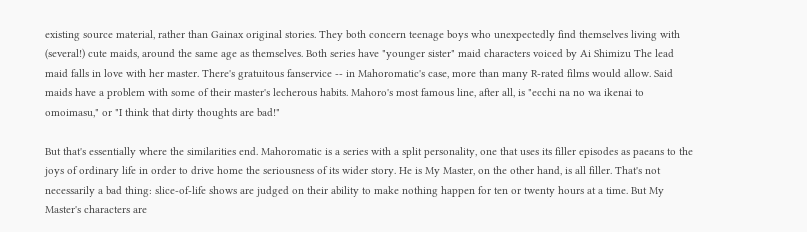existing source material, rather than Gainax original stories. They both concern teenage boys who unexpectedly find themselves living with (several!) cute maids, around the same age as themselves. Both series have "younger sister" maid characters voiced by Ai Shimizu The lead maid falls in love with her master. There's gratuitous fanservice -- in Mahoromatic's case, more than many R-rated films would allow. Said maids have a problem with some of their master's lecherous habits. Mahoro's most famous line, after all, is "ecchi na no wa ikenai to omoimasu," or "I think that dirty thoughts are bad!"

But that's essentially where the similarities end. Mahoromatic is a series with a split personality, one that uses its filler episodes as paeans to the joys of ordinary life in order to drive home the seriousness of its wider story. He is My Master, on the other hand, is all filler. That's not necessarily a bad thing: slice-of-life shows are judged on their ability to make nothing happen for ten or twenty hours at a time. But My Master's characters are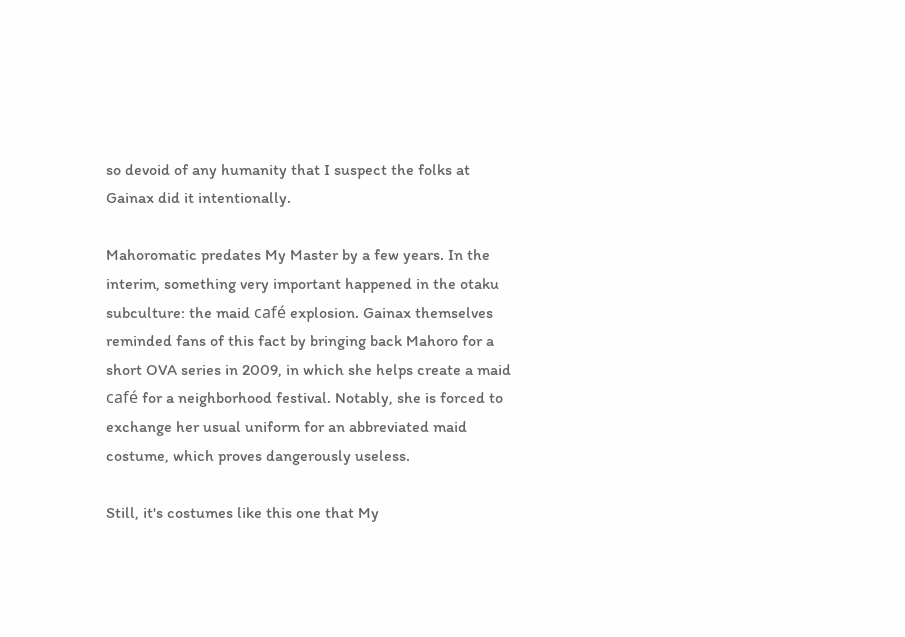so devoid of any humanity that I suspect the folks at Gainax did it intentionally.

Mahoromatic predates My Master by a few years. In the interim, something very important happened in the otaku subculture: the maid café explosion. Gainax themselves reminded fans of this fact by bringing back Mahoro for a short OVA series in 2009, in which she helps create a maid café for a neighborhood festival. Notably, she is forced to exchange her usual uniform for an abbreviated maid costume, which proves dangerously useless.

Still, it's costumes like this one that My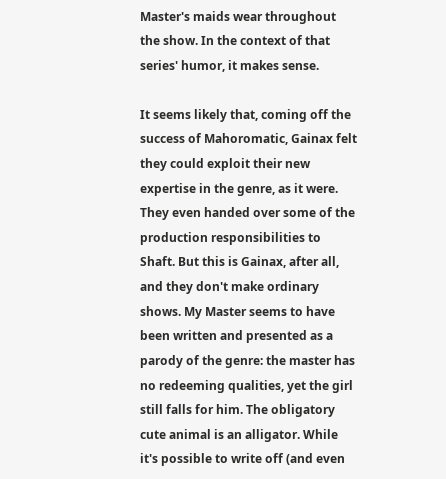Master's maids wear throughout the show. In the context of that series' humor, it makes sense.

It seems likely that, coming off the success of Mahoromatic, Gainax felt they could exploit their new expertise in the genre, as it were. They even handed over some of the production responsibilities to Shaft. But this is Gainax, after all, and they don't make ordinary shows. My Master seems to have been written and presented as a parody of the genre: the master has no redeeming qualities, yet the girl still falls for him. The obligatory cute animal is an alligator. While it's possible to write off (and even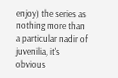enjoy) the series as nothing more than a particular nadir of juvenilia, it's obvious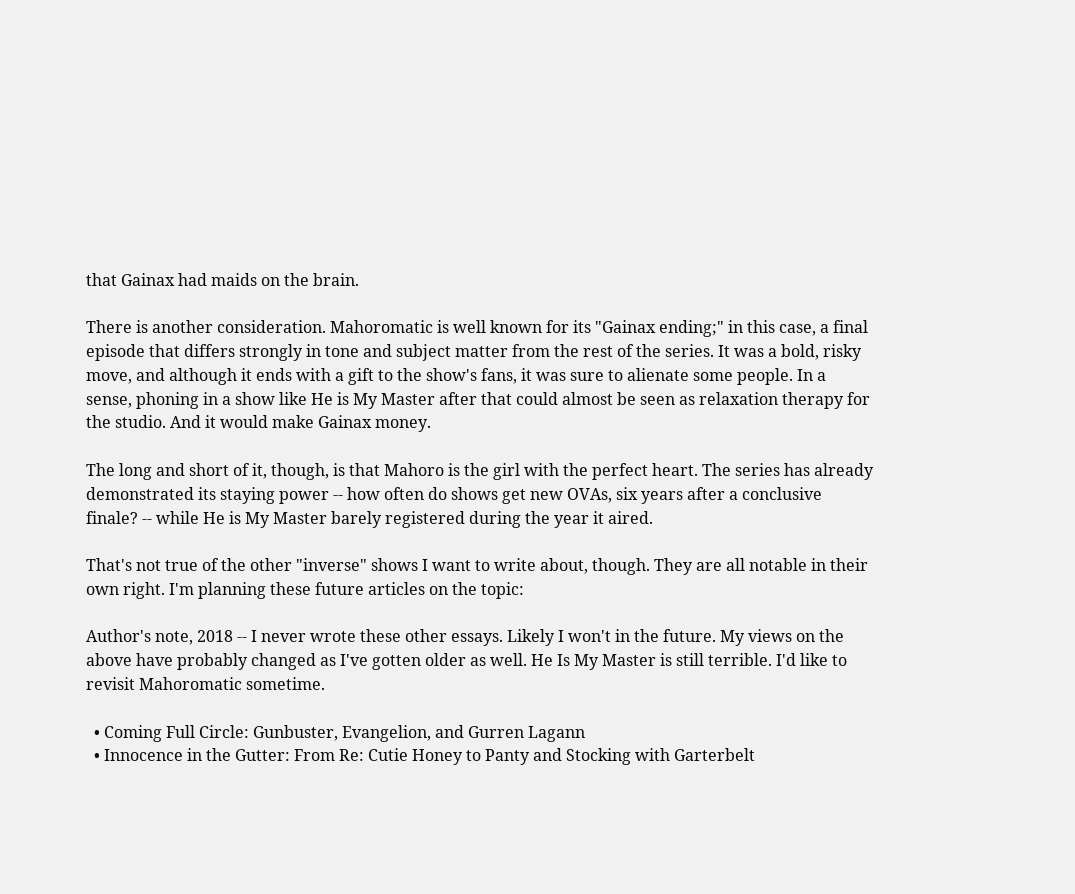that Gainax had maids on the brain.

There is another consideration. Mahoromatic is well known for its "Gainax ending;" in this case, a final episode that differs strongly in tone and subject matter from the rest of the series. It was a bold, risky move, and although it ends with a gift to the show's fans, it was sure to alienate some people. In a sense, phoning in a show like He is My Master after that could almost be seen as relaxation therapy for the studio. And it would make Gainax money.

The long and short of it, though, is that Mahoro is the girl with the perfect heart. The series has already demonstrated its staying power -- how often do shows get new OVAs, six years after a conclusive finale? -- while He is My Master barely registered during the year it aired.

That's not true of the other "inverse" shows I want to write about, though. They are all notable in their own right. I'm planning these future articles on the topic:

Author's note, 2018 -- I never wrote these other essays. Likely I won't in the future. My views on the above have probably changed as I've gotten older as well. He Is My Master is still terrible. I'd like to revisit Mahoromatic sometime.

  • Coming Full Circle: Gunbuster, Evangelion, and Gurren Lagann
  • Innocence in the Gutter: From Re: Cutie Honey to Panty and Stocking with Garterbelt